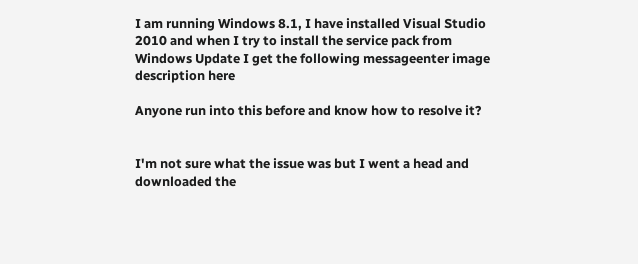I am running Windows 8.1, I have installed Visual Studio 2010 and when I try to install the service pack from Windows Update I get the following messageenter image description here

Anyone run into this before and know how to resolve it?


I'm not sure what the issue was but I went a head and downloaded the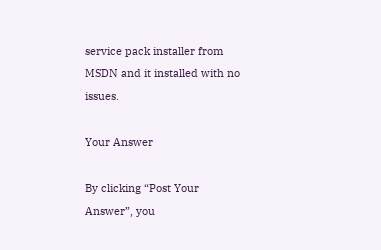service pack installer from MSDN and it installed with no issues.

Your Answer

By clicking “Post Your Answer”, you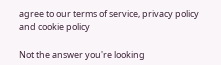agree to our terms of service, privacy policy and cookie policy

Not the answer you're looking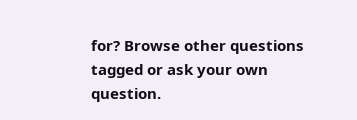for? Browse other questions tagged or ask your own question.